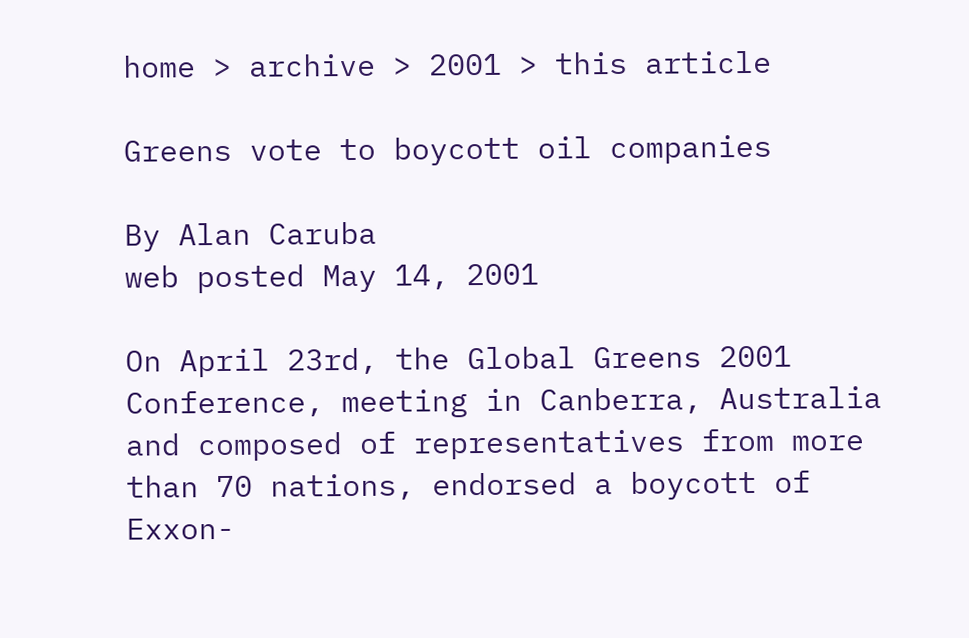home > archive > 2001 > this article

Greens vote to boycott oil companies

By Alan Caruba
web posted May 14, 2001

On April 23rd, the Global Greens 2001 Conference, meeting in Canberra, Australia and composed of representatives from more than 70 nations, endorsed a boycott of Exxon-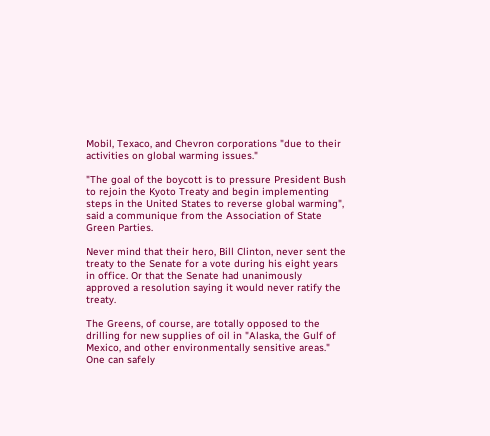Mobil, Texaco, and Chevron corporations "due to their activities on global warming issues."

"The goal of the boycott is to pressure President Bush to rejoin the Kyoto Treaty and begin implementing steps in the United States to reverse global warming", said a communique from the Association of State Green Parties.

Never mind that their hero, Bill Clinton, never sent the treaty to the Senate for a vote during his eight years in office. Or that the Senate had unanimously approved a resolution saying it would never ratify the treaty.

The Greens, of course, are totally opposed to the drilling for new supplies of oil in "Alaska, the Gulf of Mexico, and other environmentally sensitive areas." One can safely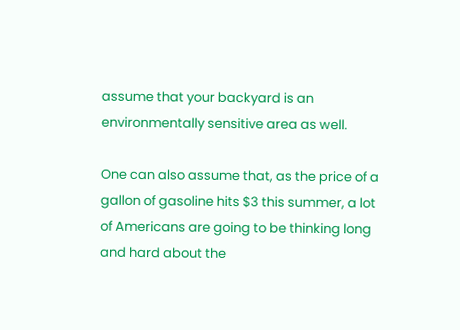assume that your backyard is an environmentally sensitive area as well.

One can also assume that, as the price of a gallon of gasoline hits $3 this summer, a lot of Americans are going to be thinking long and hard about the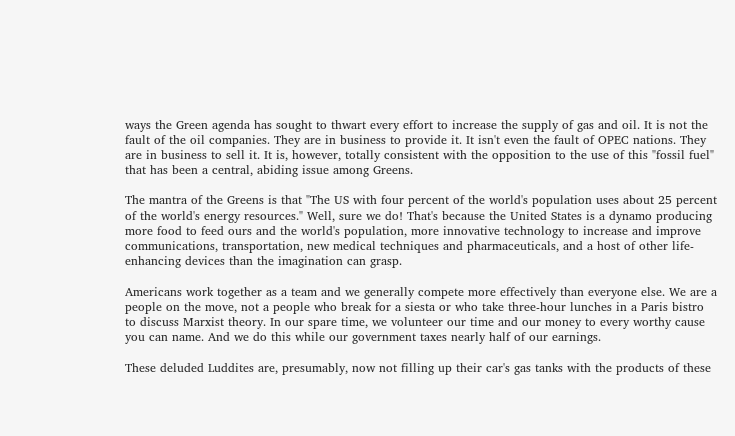ways the Green agenda has sought to thwart every effort to increase the supply of gas and oil. It is not the fault of the oil companies. They are in business to provide it. It isn't even the fault of OPEC nations. They are in business to sell it. It is, however, totally consistent with the opposition to the use of this "fossil fuel" that has been a central, abiding issue among Greens.

The mantra of the Greens is that "The US with four percent of the world's population uses about 25 percent of the world's energy resources." Well, sure we do! That's because the United States is a dynamo producing more food to feed ours and the world's population, more innovative technology to increase and improve communications, transportation, new medical techniques and pharmaceuticals, and a host of other life-enhancing devices than the imagination can grasp.

Americans work together as a team and we generally compete more effectively than everyone else. We are a people on the move, not a people who break for a siesta or who take three-hour lunches in a Paris bistro to discuss Marxist theory. In our spare time, we volunteer our time and our money to every worthy cause you can name. And we do this while our government taxes nearly half of our earnings.

These deluded Luddites are, presumably, now not filling up their car's gas tanks with the products of these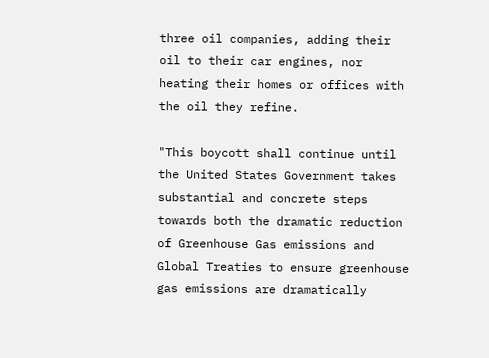three oil companies, adding their oil to their car engines, nor heating their homes or offices with the oil they refine.

"This boycott shall continue until the United States Government takes substantial and concrete steps towards both the dramatic reduction of Greenhouse Gas emissions and Global Treaties to ensure greenhouse gas emissions are dramatically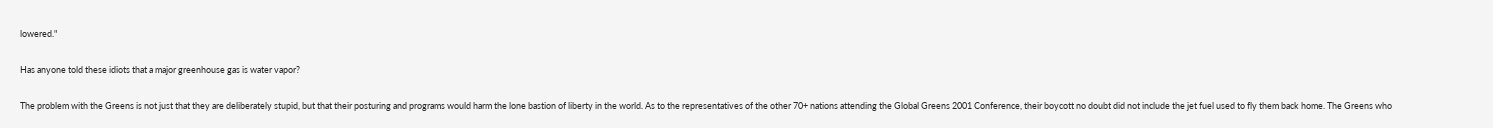lowered."

Has anyone told these idiots that a major greenhouse gas is water vapor?

The problem with the Greens is not just that they are deliberately stupid, but that their posturing and programs would harm the lone bastion of liberty in the world. As to the representatives of the other 70+ nations attending the Global Greens 2001 Conference, their boycott no doubt did not include the jet fuel used to fly them back home. The Greens who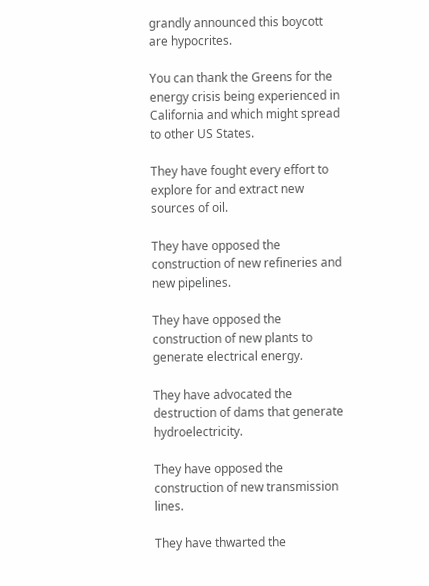grandly announced this boycott are hypocrites.

You can thank the Greens for the energy crisis being experienced in California and which might spread to other US States.

They have fought every effort to explore for and extract new sources of oil.

They have opposed the construction of new refineries and new pipelines.

They have opposed the construction of new plants to generate electrical energy.

They have advocated the destruction of dams that generate hydroelectricity.

They have opposed the construction of new transmission lines.

They have thwarted the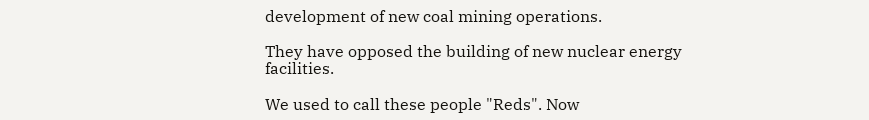development of new coal mining operations.

They have opposed the building of new nuclear energy facilities.

We used to call these people "Reds". Now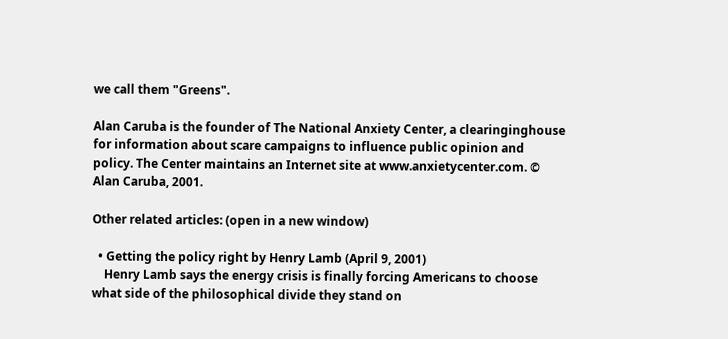we call them "Greens".

Alan Caruba is the founder of The National Anxiety Center, a clearinginghouse for information about scare campaigns to influence public opinion and policy. The Center maintains an Internet site at www.anxietycenter.com. © Alan Caruba, 2001.

Other related articles: (open in a new window)

  • Getting the policy right by Henry Lamb (April 9, 2001)
    Henry Lamb says the energy crisis is finally forcing Americans to choose what side of the philosophical divide they stand on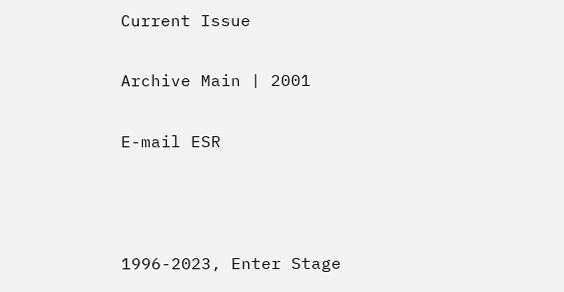Current Issue

Archive Main | 2001

E-mail ESR



1996-2023, Enter Stage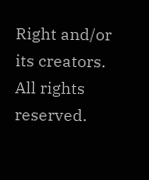Right and/or its creators. All rights reserved.